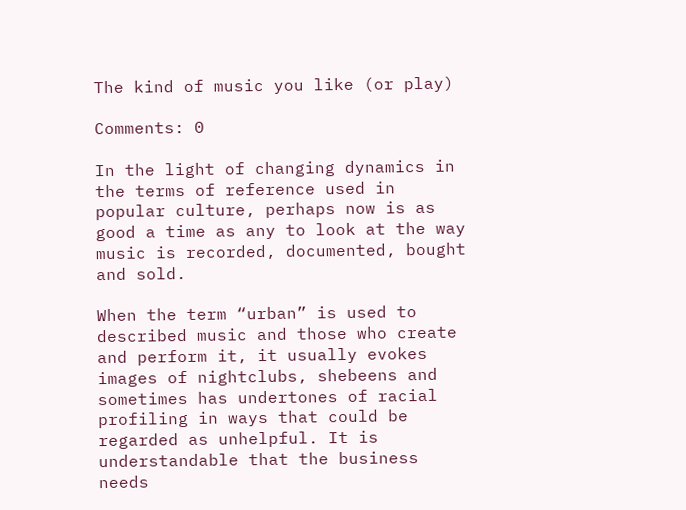The kind of music you like (or play)

Comments: 0

In the light of changing dynamics in the terms of reference used in popular culture, perhaps now is as good a time as any to look at the way music is recorded, documented, bought and sold.

When the term “urban” is used to described music and those who create and perform it, it usually evokes images of nightclubs, shebeens and sometimes has undertones of racial profiling in ways that could be regarded as unhelpful. It is understandable that the business needs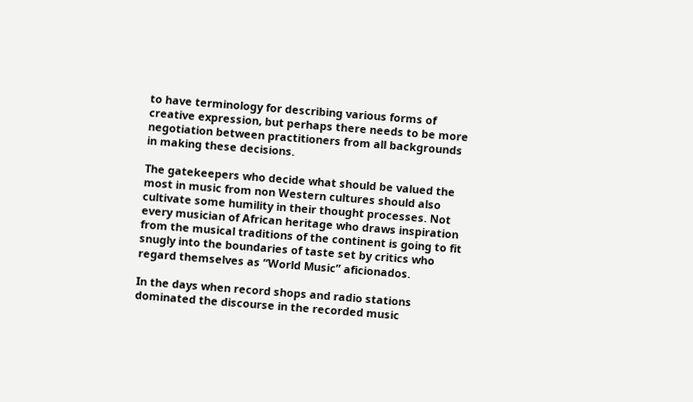to have terminology for describing various forms of creative expression, but perhaps there needs to be more negotiation between practitioners from all backgrounds in making these decisions.

The gatekeepers who decide what should be valued the most in music from non Western cultures should also cultivate some humility in their thought processes. Not every musician of African heritage who draws inspiration from the musical traditions of the continent is going to fit snugly into the boundaries of taste set by critics who regard themselves as “World Music” aficionados.

In the days when record shops and radio stations dominated the discourse in the recorded music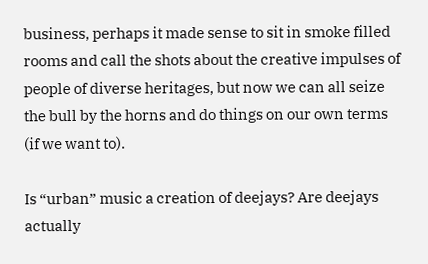business, perhaps it made sense to sit in smoke filled rooms and call the shots about the creative impulses of people of diverse heritages, but now we can all seize the bull by the horns and do things on our own terms (if we want to).

Is “urban” music a creation of deejays? Are deejays actually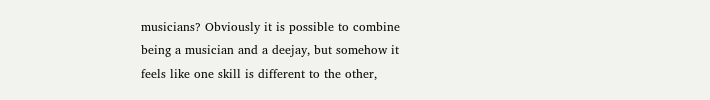musicians? Obviously it is possible to combine being a musician and a deejay, but somehow it feels like one skill is different to the other,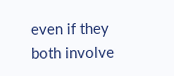even if they both involve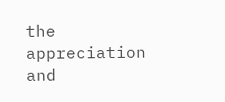the appreciation and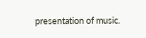presentation of music.